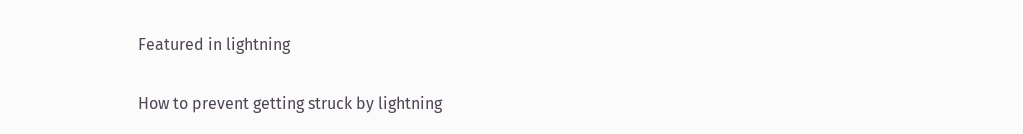Featured in lightning

How to prevent getting struck by lightning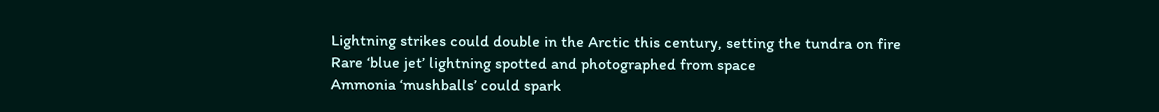Lightning strikes could double in the Arctic this century, setting the tundra on fire
Rare ‘blue jet’ lightning spotted and photographed from space
Ammonia ‘mushballs’ could spark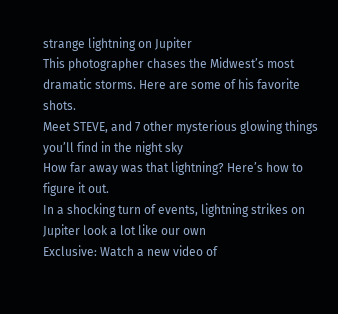strange lightning on Jupiter
This photographer chases the Midwest’s most dramatic storms. Here are some of his favorite shots.
Meet STEVE, and 7 other mysterious glowing things you’ll find in the night sky
How far away was that lightning? Here’s how to figure it out.
In a shocking turn of events, lightning strikes on Jupiter look a lot like our own
Exclusive: Watch a new video of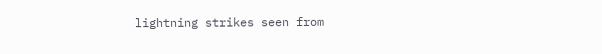lightning strikes seen from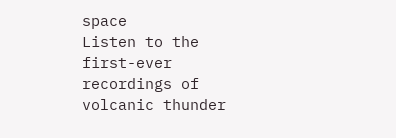space
Listen to the first-ever recordings of volcanic thunder